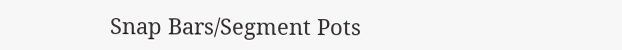Snap Bars/Segment Pots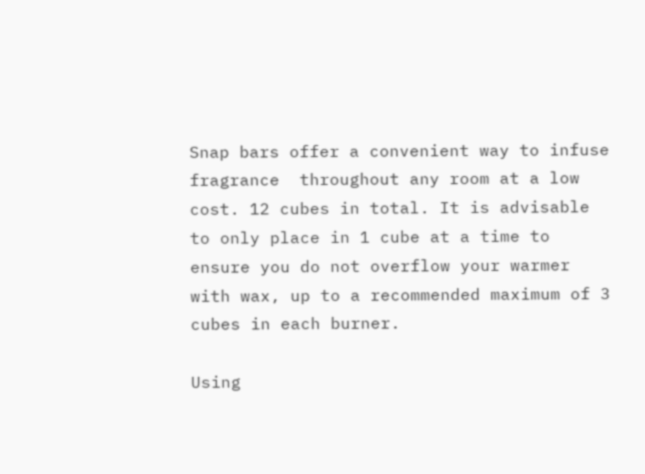Snap bars offer a convenient way to infuse fragrance  throughout any room at a low cost. 12 cubes in total. It is advisable to only place in 1 cube at a time to ensure you do not overflow your warmer with wax, up to a recommended maximum of 3 cubes in each burner.

Using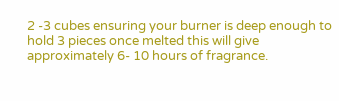2 -3 cubes ensuring your burner is deep enough to hold 3 pieces once melted this will give approximately 6- 10 hours of fragrance.